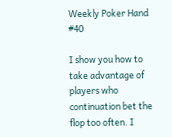Weekly Poker Hand #40

I show you how to take advantage of players who continuation bet the flop too often. I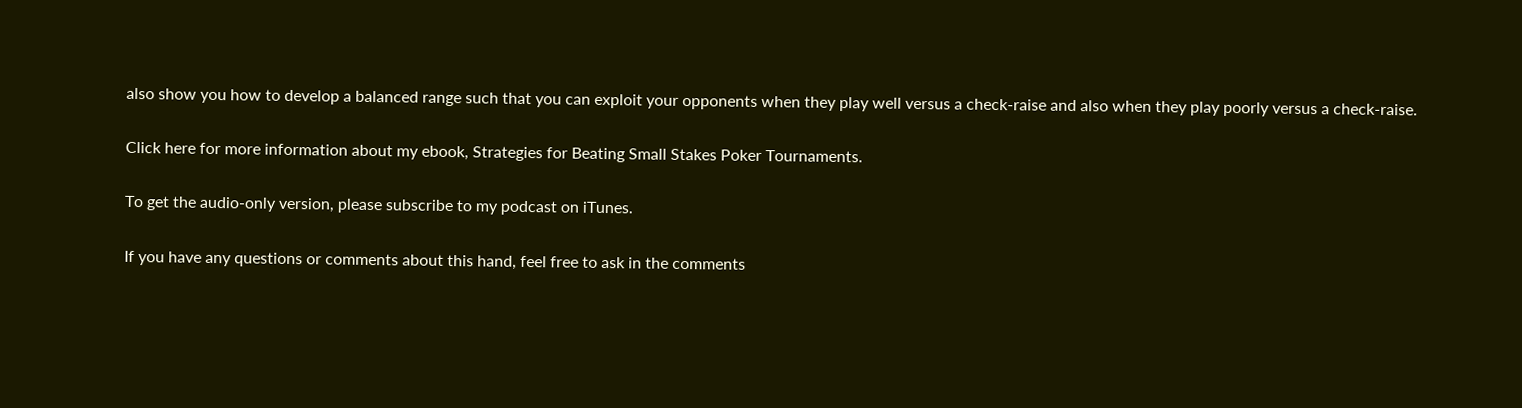also show you how to develop a balanced range such that you can exploit your opponents when they play well versus a check-raise and also when they play poorly versus a check-raise.

Click here for more information about my ebook, Strategies for Beating Small Stakes Poker Tournaments.

To get the audio-only version, please subscribe to my podcast on iTunes.

If you have any questions or comments about this hand, feel free to ask in the comments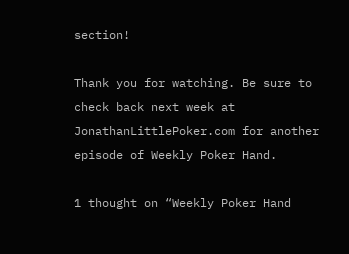section!

Thank you for watching. Be sure to check back next week at JonathanLittlePoker.com for another episode of Weekly Poker Hand.

1 thought on “Weekly Poker Hand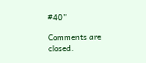#40”

Comments are closed.